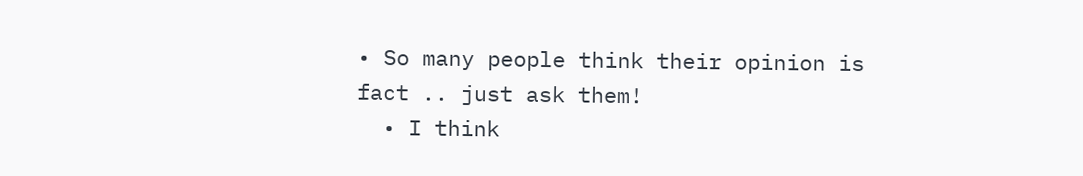• So many people think their opinion is fact .. just ask them!
  • I think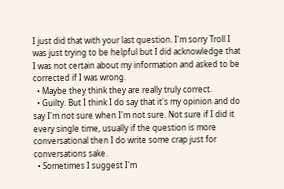I just did that with your last question. I'm sorry Troll I was just trying to be helpful but I did acknowledge that I was not certain about my information and asked to be corrected if I was wrong.
  • Maybe they think they are really truly correct.
  • Guilty. But I think I do say that it's my opinion and do say I'm not sure when I'm not sure. Not sure if I did it every single time, usually if the question is more conversational then I do write some crap just for conversations sake.
  • Sometimes I suggest I'm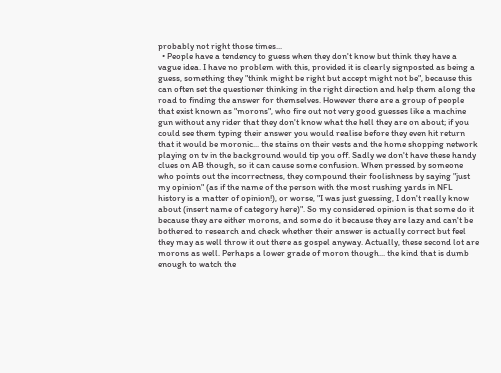probably not right those times...
  • People have a tendency to guess when they don't know but think they have a vague idea. I have no problem with this, provided it is clearly signposted as being a guess, something they "think might be right but accept might not be", because this can often set the questioner thinking in the right direction and help them along the road to finding the answer for themselves. However there are a group of people that exist known as "morons", who fire out not very good guesses like a machine gun without any rider that they don't know what the hell they are on about; if you could see them typing their answer you would realise before they even hit return that it would be moronic... the stains on their vests and the home shopping network playing on tv in the background would tip you off. Sadly we don't have these handy clues on AB though, so it can cause some confusion. When pressed by someone who points out the incorrectness, they compound their foolishness by saying "just my opinion" (as if the name of the person with the most rushing yards in NFL history is a matter of opinion!), or worse, "I was just guessing, I don't really know about (insert name of category here)". So my considered opinion is that some do it because they are either morons, and some do it because they are lazy and can't be bothered to research and check whether their answer is actually correct but feel they may as well throw it out there as gospel anyway. Actually, these second lot are morons as well. Perhaps a lower grade of moron though... the kind that is dumb enough to watch the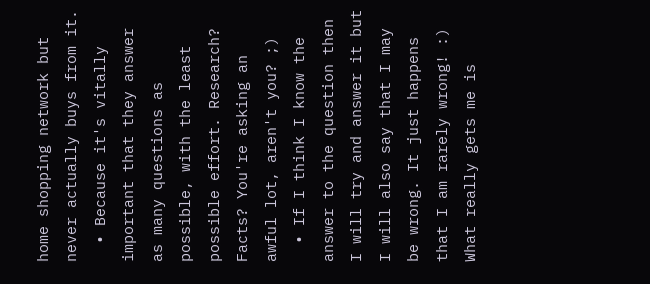home shopping network but never actually buys from it.
  • Because it's vitally important that they answer as many questions as possible, with the least possible effort. Research? Facts? You're asking an awful lot, aren't you? ;)
  • If I think I know the answer to the question then I will try and answer it but I will also say that I may be wrong. It just happens that I am rarely wrong! :) What really gets me is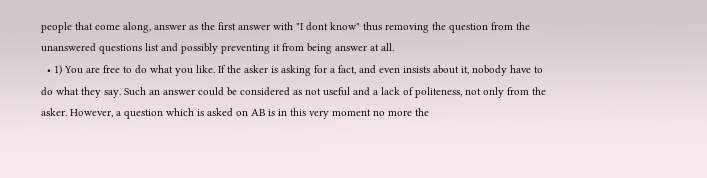people that come along, answer as the first answer with "I dont know" thus removing the question from the unanswered questions list and possibly preventing it from being answer at all.
  • 1) You are free to do what you like. If the asker is asking for a fact, and even insists about it, nobody have to do what they say. Such an answer could be considered as not useful and a lack of politeness, not only from the asker. However, a question which is asked on AB is in this very moment no more the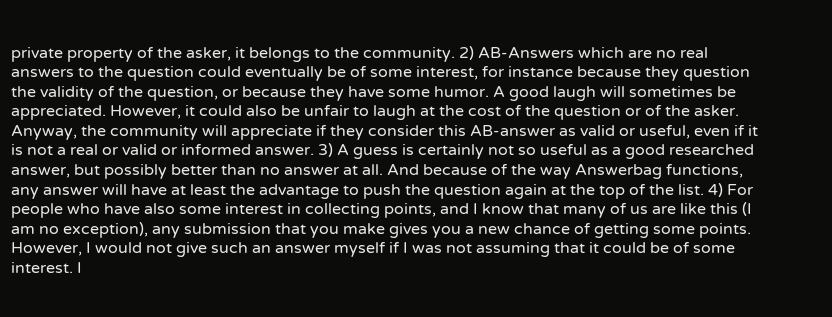private property of the asker, it belongs to the community. 2) AB-Answers which are no real answers to the question could eventually be of some interest, for instance because they question the validity of the question, or because they have some humor. A good laugh will sometimes be appreciated. However, it could also be unfair to laugh at the cost of the question or of the asker. Anyway, the community will appreciate if they consider this AB-answer as valid or useful, even if it is not a real or valid or informed answer. 3) A guess is certainly not so useful as a good researched answer, but possibly better than no answer at all. And because of the way Answerbag functions, any answer will have at least the advantage to push the question again at the top of the list. 4) For people who have also some interest in collecting points, and I know that many of us are like this (I am no exception), any submission that you make gives you a new chance of getting some points. However, I would not give such an answer myself if I was not assuming that it could be of some interest. I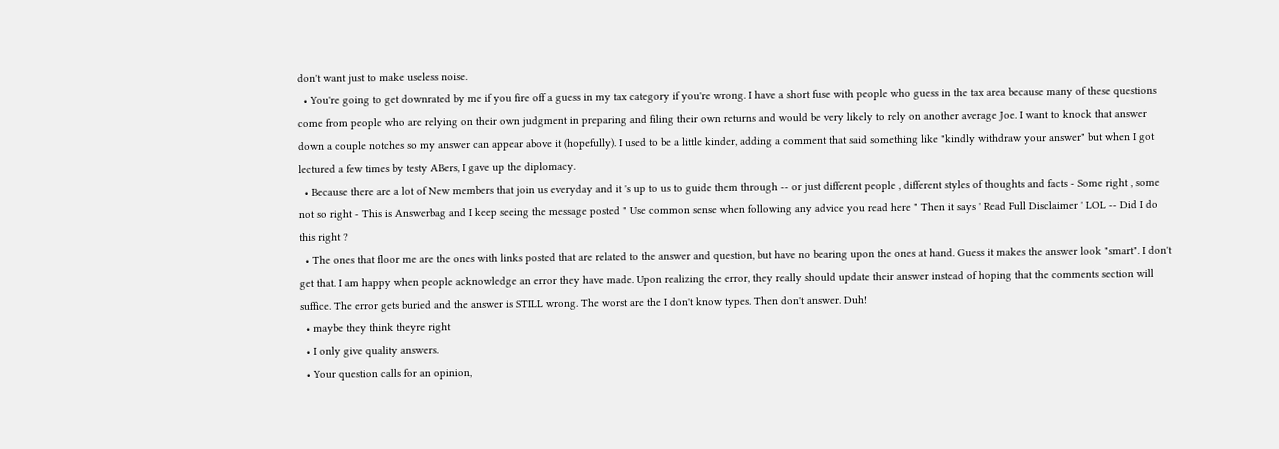don't want just to make useless noise.
  • You're going to get downrated by me if you fire off a guess in my tax category if you're wrong. I have a short fuse with people who guess in the tax area because many of these questions come from people who are relying on their own judgment in preparing and filing their own returns and would be very likely to rely on another average Joe. I want to knock that answer down a couple notches so my answer can appear above it (hopefully). I used to be a little kinder, adding a comment that said something like "kindly withdraw your answer" but when I got lectured a few times by testy ABers, I gave up the diplomacy.
  • Because there are a lot of New members that join us everyday and it 's up to us to guide them through -- or just different people , different styles of thoughts and facts - Some right , some not so right - This is Answerbag and I keep seeing the message posted " Use common sense when following any advice you read here " Then it says ' Read Full Disclaimer ' LOL -- Did I do this right ?
  • The ones that floor me are the ones with links posted that are related to the answer and question, but have no bearing upon the ones at hand. Guess it makes the answer look "smart". I don't get that. I am happy when people acknowledge an error they have made. Upon realizing the error, they really should update their answer instead of hoping that the comments section will suffice. The error gets buried and the answer is STILL wrong. The worst are the I don't know types. Then don't answer. Duh!
  • maybe they think theyre right
  • I only give quality answers.
  • Your question calls for an opinion,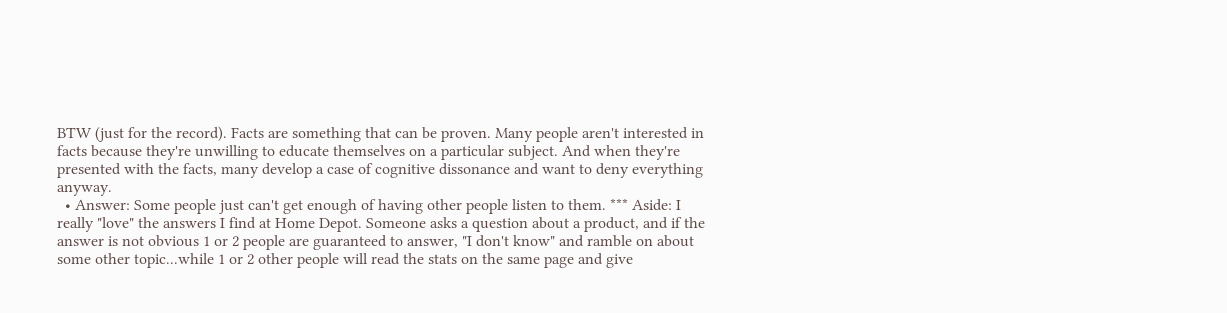BTW (just for the record). Facts are something that can be proven. Many people aren't interested in facts because they're unwilling to educate themselves on a particular subject. And when they're presented with the facts, many develop a case of cognitive dissonance and want to deny everything anyway.
  • Answer: Some people just can't get enough of having other people listen to them. *** Aside: I really "love" the answers I find at Home Depot. Someone asks a question about a product, and if the answer is not obvious 1 or 2 people are guaranteed to answer, "I don't know" and ramble on about some other topic...while 1 or 2 other people will read the stats on the same page and give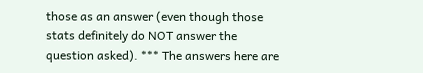those as an answer (even though those stats definitely do NOT answer the question asked). *** The answers here are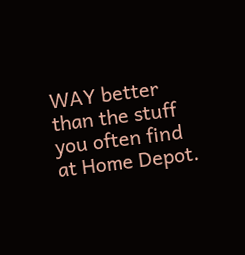WAY better than the stuff you often find at Home Depot.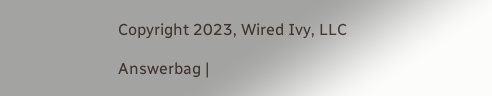Copyright 2023, Wired Ivy, LLC

Answerbag |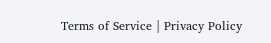Terms of Service | Privacy Policy